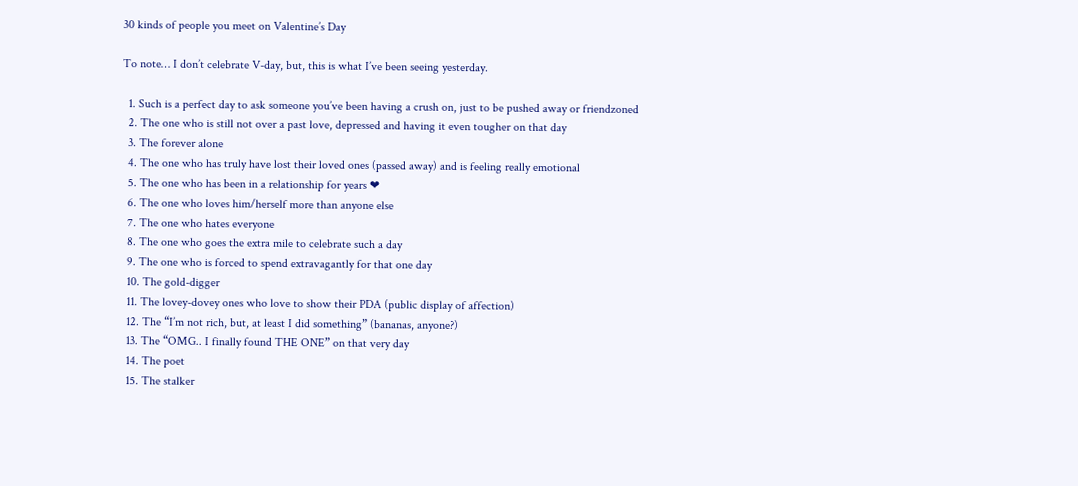30 kinds of people you meet on Valentine’s Day

To note… I don’t celebrate V-day, but, this is what I’ve been seeing yesterday.

  1. Such is a perfect day to ask someone you’ve been having a crush on, just to be pushed away or friendzoned
  2. The one who is still not over a past love, depressed and having it even tougher on that day
  3. The forever alone
  4. The one who has truly have lost their loved ones (passed away) and is feeling really emotional
  5. The one who has been in a relationship for years ❤
  6. The one who loves him/herself more than anyone else
  7. The one who hates everyone
  8. The one who goes the extra mile to celebrate such a day
  9. The one who is forced to spend extravagantly for that one day
  10. The gold-digger
  11. The lovey-dovey ones who love to show their PDA (public display of affection)
  12. The “I’m not rich, but, at least I did something” (bananas, anyone?)
  13. The “OMG.. I finally found THE ONE” on that very day
  14. The poet
  15. The stalker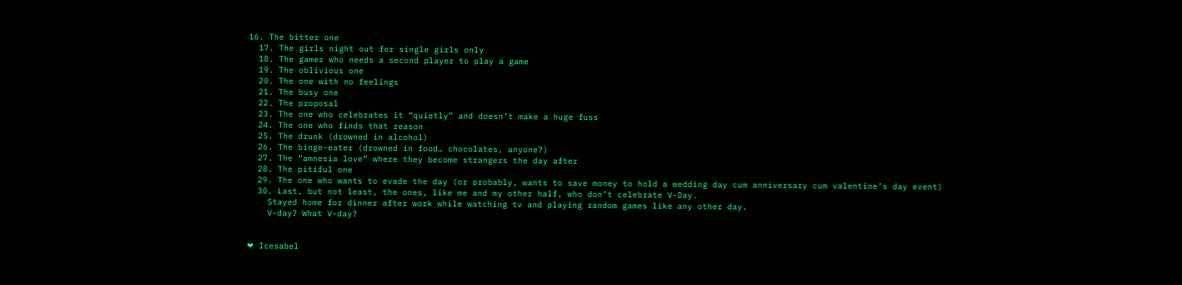16. The bitter one
  17. The girls night out for single girls only
  18. The gamer who needs a second player to play a game
  19. The oblivious one
  20. The one with no feelings
  21. The busy one
  22. The proposal
  23. The one who celebrates it “quietly” and doesn’t make a huge fuss
  24. The one who finds that reason
  25. The drunk (drowned in alcohol)
  26. The binge-eater (drowned in food… chocolates, anyone?)
  27. The “amnesia love” where they become strangers the day after
  28. The pitiful one
  29. The one who wants to evade the day (or probably, wants to save money to hold a wedding day cum anniversary cum valentine’s day event)
  30. Last, but not least, the ones, like me and my other half, who don’t celebrate V-Day.
    Stayed home for dinner after work while watching tv and playing random games like any other day.
    V-day? What V-day?


❤ Icesabel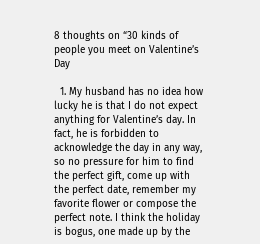8 thoughts on “30 kinds of people you meet on Valentine’s Day

  1. My husband has no idea how lucky he is that I do not expect anything for Valentine’s day. In fact, he is forbidden to acknowledge the day in any way, so no pressure for him to find the perfect gift, come up with the perfect date, remember my favorite flower or compose the perfect note. I think the holiday is bogus, one made up by the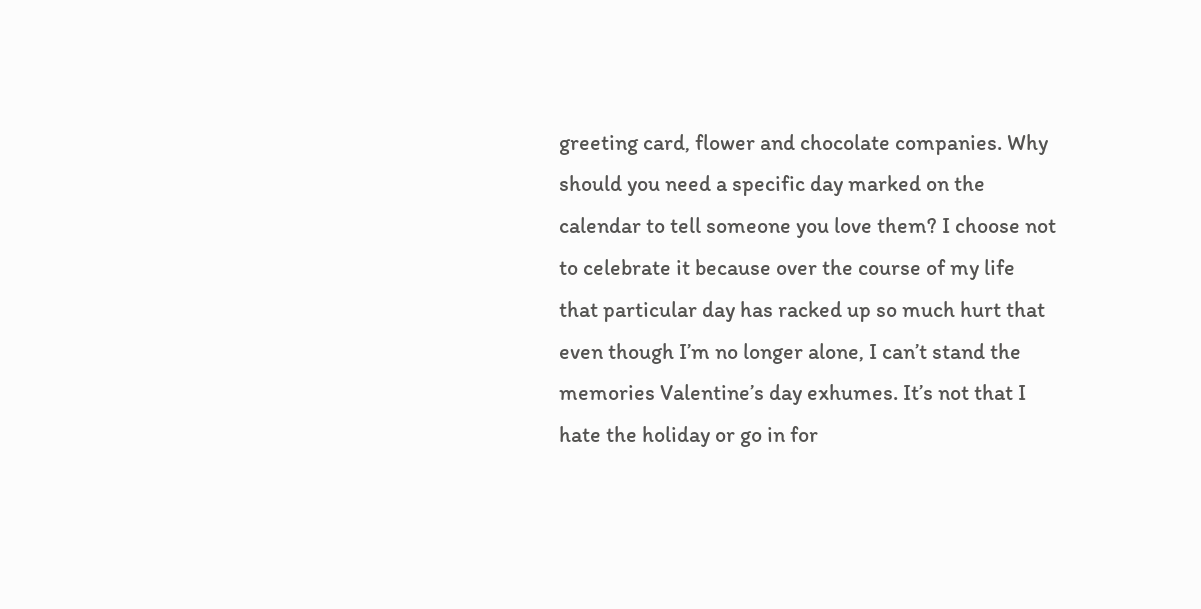greeting card, flower and chocolate companies. Why should you need a specific day marked on the calendar to tell someone you love them? I choose not to celebrate it because over the course of my life that particular day has racked up so much hurt that even though I’m no longer alone, I can’t stand the memories Valentine’s day exhumes. It’s not that I hate the holiday or go in for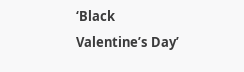‘Black Valentine’s Day’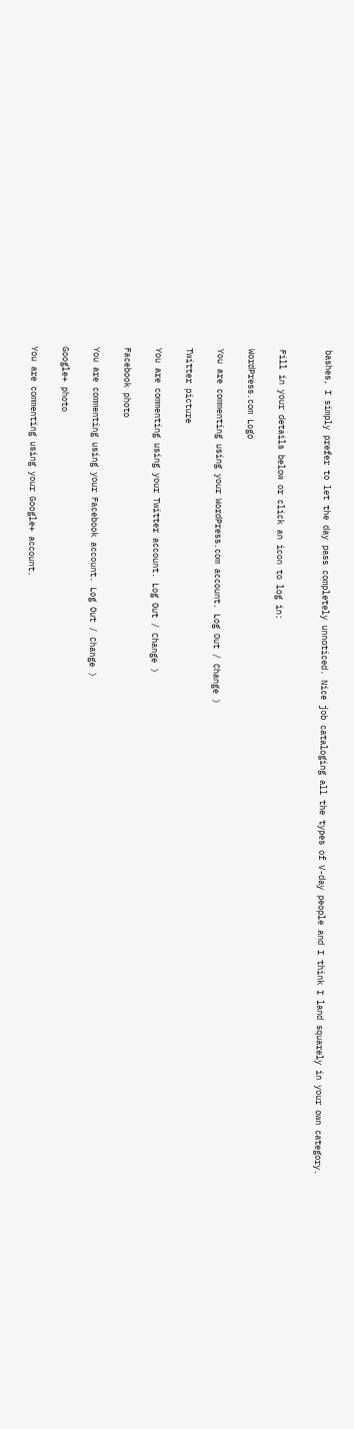bashes, I simply prefer to let the day pass completely unnoticed. Nice job cataloging all the types of V-day people and I think I land squarely in your own category.


Fill in your details below or click an icon to log in:

WordPress.com Logo

You are commenting using your WordPress.com account. Log Out / Change )

Twitter picture

You are commenting using your Twitter account. Log Out / Change )

Facebook photo

You are commenting using your Facebook account. Log Out / Change )

Google+ photo

You are commenting using your Google+ account.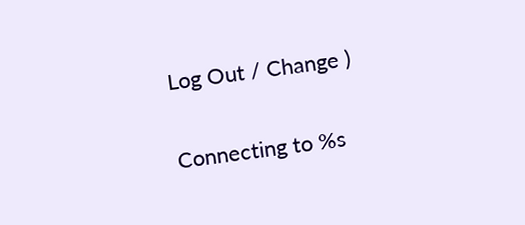Log Out / Change )

Connecting to %s